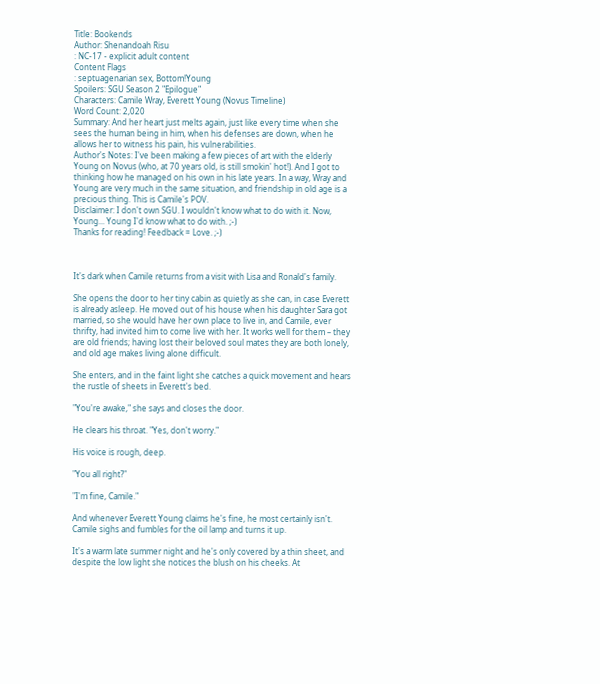Title: Bookends
Author: Shenandoah Risu
: NC-17 - explicit adult content
Content Flags
: septuagenarian sex, Bottom!Young
Spoilers: SGU Season 2 "Epilogue"
Characters: Camile Wray, Everett Young (Novus Timeline)
Word Count: 2,020
Summary: And her heart just melts again, just like every time when she sees the human being in him, when his defenses are down, when he allows her to witness his pain, his vulnerabilities.
Author's Notes: I've been making a few pieces of art with the elderly Young on Novus (who, at 70 years old, is still smokin' hot!). And I got to thinking how he managed on his own in his late years. In a way, Wray and Young are very much in the same situation, and friendship in old age is a precious thing. This is Camile's POV.
Disclaimer: I don't own SGU. I wouldn't know what to do with it. Now, Young... Young I'd know what to do with. ;-)
Thanks for reading! Feedback = Love. ;-)



It's dark when Camile returns from a visit with Lisa and Ronald's family.

She opens the door to her tiny cabin as quietly as she can, in case Everett is already asleep. He moved out of his house when his daughter Sara got married, so she would have her own place to live in, and Camile, ever thrifty, had invited him to come live with her. It works well for them – they are old friends; having lost their beloved soul mates they are both lonely, and old age makes living alone difficult.

She enters, and in the faint light she catches a quick movement and hears the rustle of sheets in Everett's bed.

"You're awake," she says and closes the door.

He clears his throat. "Yes, don't worry."

His voice is rough, deep.

"You all right?"

"I'm fine, Camile."

And whenever Everett Young claims he's fine, he most certainly isn't. Camile sighs and fumbles for the oil lamp and turns it up.

It's a warm late summer night and he's only covered by a thin sheet, and despite the low light she notices the blush on his cheeks. At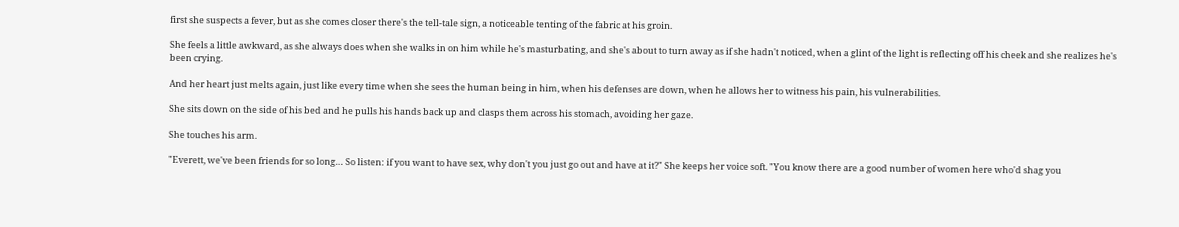first she suspects a fever, but as she comes closer there's the tell-tale sign, a noticeable tenting of the fabric at his groin.

She feels a little awkward, as she always does when she walks in on him while he's masturbating, and she's about to turn away as if she hadn't noticed, when a glint of the light is reflecting off his cheek and she realizes he's been crying.

And her heart just melts again, just like every time when she sees the human being in him, when his defenses are down, when he allows her to witness his pain, his vulnerabilities.

She sits down on the side of his bed and he pulls his hands back up and clasps them across his stomach, avoiding her gaze.

She touches his arm.

"Everett, we've been friends for so long… So listen: if you want to have sex, why don't you just go out and have at it?" She keeps her voice soft. "You know there are a good number of women here who'd shag you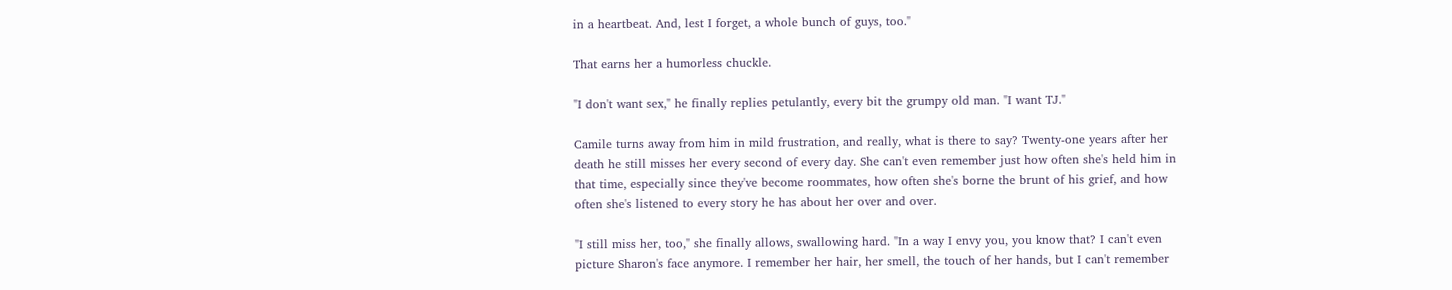in a heartbeat. And, lest I forget, a whole bunch of guys, too."

That earns her a humorless chuckle.

"I don't want sex," he finally replies petulantly, every bit the grumpy old man. "I want TJ."

Camile turns away from him in mild frustration, and really, what is there to say? Twenty-one years after her death he still misses her every second of every day. She can't even remember just how often she's held him in that time, especially since they've become roommates, how often she's borne the brunt of his grief, and how often she's listened to every story he has about her over and over.

"I still miss her, too," she finally allows, swallowing hard. "In a way I envy you, you know that? I can't even picture Sharon's face anymore. I remember her hair, her smell, the touch of her hands, but I can't remember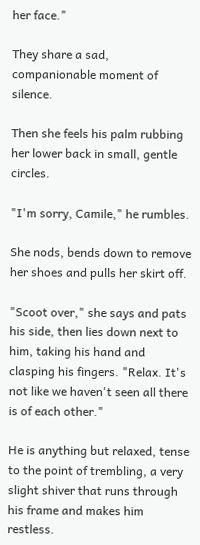her face."

They share a sad, companionable moment of silence.

Then she feels his palm rubbing her lower back in small, gentle circles.

"I'm sorry, Camile," he rumbles.

She nods, bends down to remove her shoes and pulls her skirt off.

"Scoot over," she says and pats his side, then lies down next to him, taking his hand and clasping his fingers. "Relax. It's not like we haven't seen all there is of each other."

He is anything but relaxed, tense to the point of trembling, a very slight shiver that runs through his frame and makes him restless.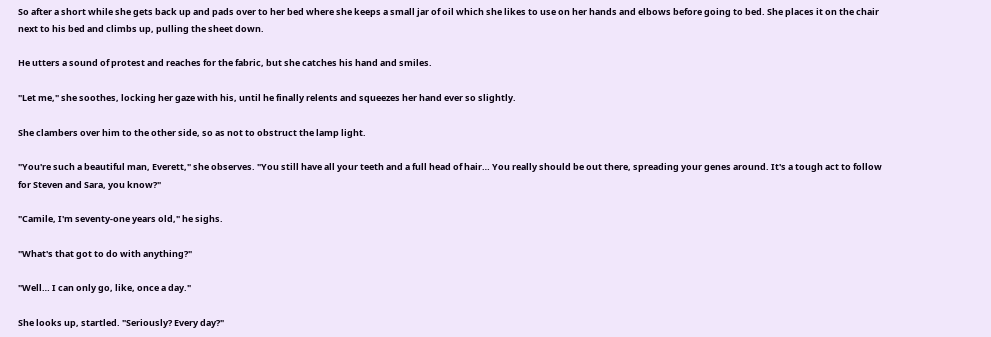So after a short while she gets back up and pads over to her bed where she keeps a small jar of oil which she likes to use on her hands and elbows before going to bed. She places it on the chair next to his bed and climbs up, pulling the sheet down.

He utters a sound of protest and reaches for the fabric, but she catches his hand and smiles.

"Let me," she soothes, locking her gaze with his, until he finally relents and squeezes her hand ever so slightly.

She clambers over him to the other side, so as not to obstruct the lamp light.

"You're such a beautiful man, Everett," she observes. "You still have all your teeth and a full head of hair… You really should be out there, spreading your genes around. It's a tough act to follow for Steven and Sara, you know?"

"Camile, I'm seventy-one years old," he sighs.

"What's that got to do with anything?"

"Well… I can only go, like, once a day."

She looks up, startled. "Seriously? Every day?"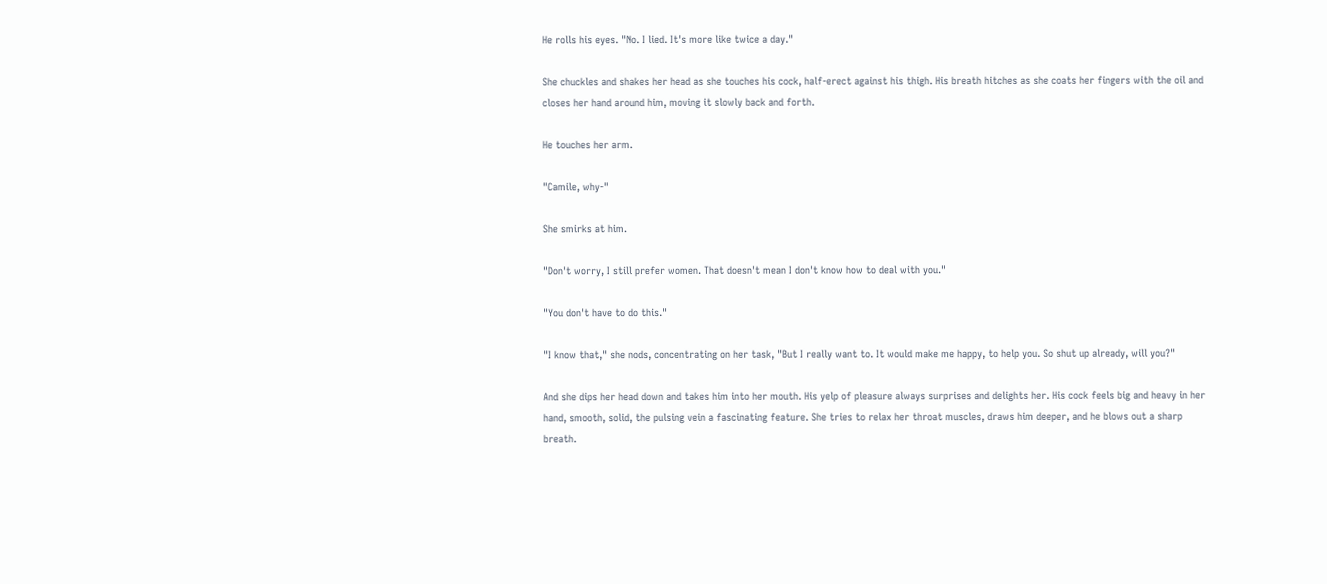He rolls his eyes. "No. I lied. It's more like twice a day."

She chuckles and shakes her head as she touches his cock, half-erect against his thigh. His breath hitches as she coats her fingers with the oil and closes her hand around him, moving it slowly back and forth.

He touches her arm.

"Camile, why-"

She smirks at him.

"Don't worry, I still prefer women. That doesn't mean I don't know how to deal with you."

"You don't have to do this."

"I know that," she nods, concentrating on her task, "But I really want to. It would make me happy, to help you. So shut up already, will you?"

And she dips her head down and takes him into her mouth. His yelp of pleasure always surprises and delights her. His cock feels big and heavy in her hand, smooth, solid, the pulsing vein a fascinating feature. She tries to relax her throat muscles, draws him deeper, and he blows out a sharp breath.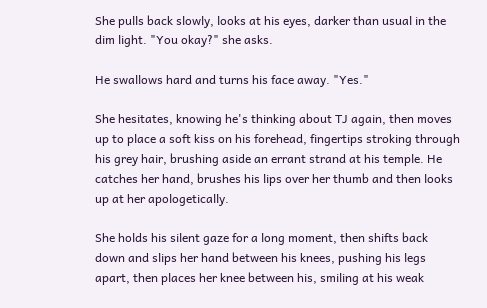She pulls back slowly, looks at his eyes, darker than usual in the dim light. "You okay?" she asks.

He swallows hard and turns his face away. "Yes."

She hesitates, knowing he's thinking about TJ again, then moves up to place a soft kiss on his forehead, fingertips stroking through his grey hair, brushing aside an errant strand at his temple. He catches her hand, brushes his lips over her thumb and then looks up at her apologetically.

She holds his silent gaze for a long moment, then shifts back down and slips her hand between his knees, pushing his legs apart, then places her knee between his, smiling at his weak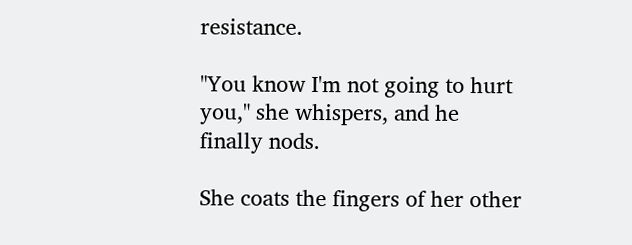resistance.

"You know I'm not going to hurt you," she whispers, and he finally nods.

She coats the fingers of her other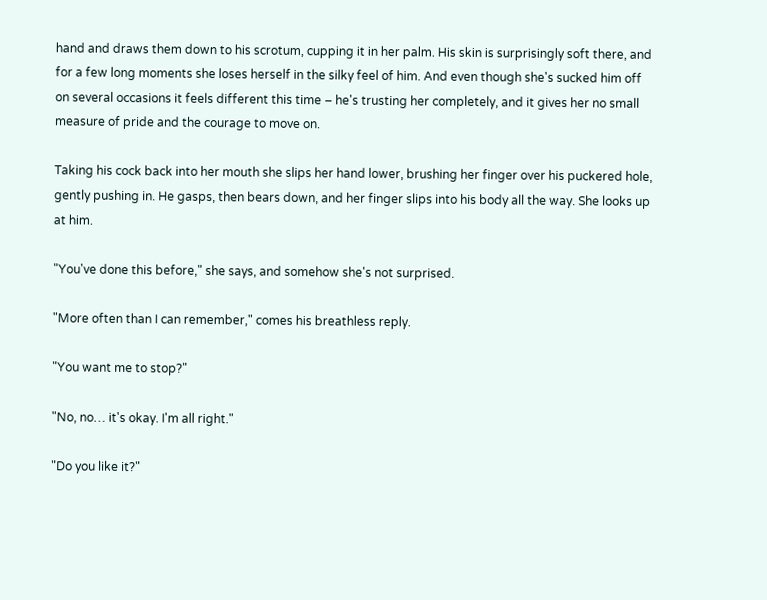hand and draws them down to his scrotum, cupping it in her palm. His skin is surprisingly soft there, and for a few long moments she loses herself in the silky feel of him. And even though she's sucked him off on several occasions it feels different this time – he's trusting her completely, and it gives her no small measure of pride and the courage to move on.

Taking his cock back into her mouth she slips her hand lower, brushing her finger over his puckered hole, gently pushing in. He gasps, then bears down, and her finger slips into his body all the way. She looks up at him.

"You've done this before," she says, and somehow she's not surprised.

"More often than I can remember," comes his breathless reply.

"You want me to stop?"

"No, no… it's okay. I'm all right."

"Do you like it?"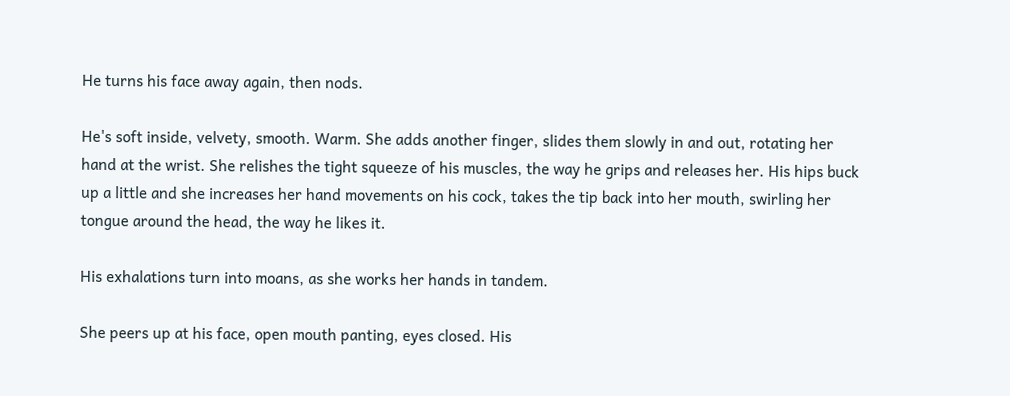He turns his face away again, then nods.

He's soft inside, velvety, smooth. Warm. She adds another finger, slides them slowly in and out, rotating her hand at the wrist. She relishes the tight squeeze of his muscles, the way he grips and releases her. His hips buck up a little and she increases her hand movements on his cock, takes the tip back into her mouth, swirling her tongue around the head, the way he likes it.

His exhalations turn into moans, as she works her hands in tandem.

She peers up at his face, open mouth panting, eyes closed. His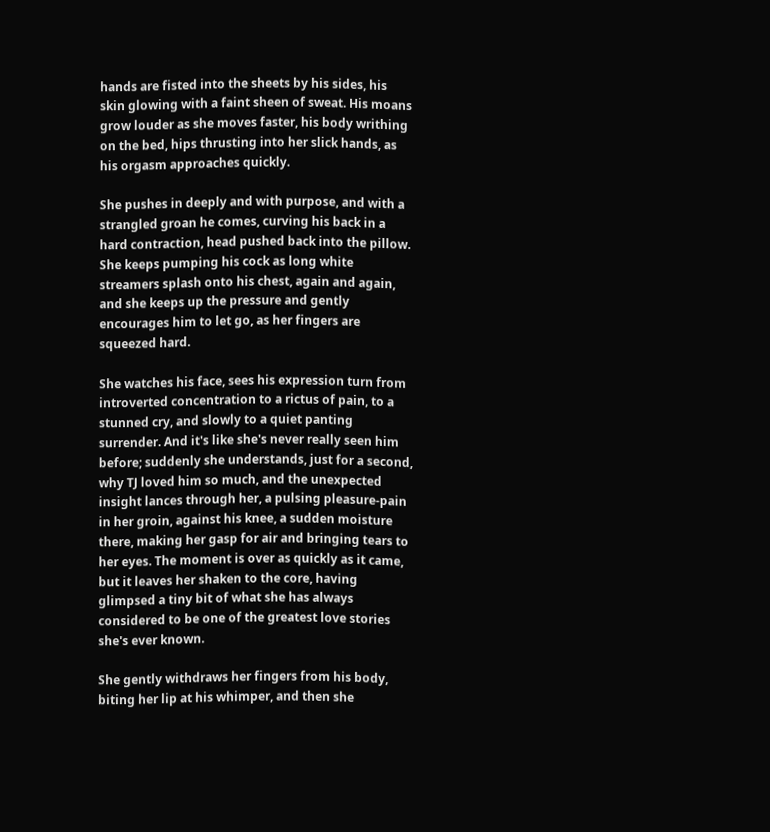hands are fisted into the sheets by his sides, his skin glowing with a faint sheen of sweat. His moans grow louder as she moves faster, his body writhing on the bed, hips thrusting into her slick hands, as his orgasm approaches quickly.

She pushes in deeply and with purpose, and with a strangled groan he comes, curving his back in a hard contraction, head pushed back into the pillow. She keeps pumping his cock as long white streamers splash onto his chest, again and again, and she keeps up the pressure and gently encourages him to let go, as her fingers are squeezed hard.

She watches his face, sees his expression turn from introverted concentration to a rictus of pain, to a stunned cry, and slowly to a quiet panting surrender. And it's like she's never really seen him before; suddenly she understands, just for a second, why TJ loved him so much, and the unexpected insight lances through her, a pulsing pleasure-pain in her groin, against his knee, a sudden moisture there, making her gasp for air and bringing tears to her eyes. The moment is over as quickly as it came, but it leaves her shaken to the core, having glimpsed a tiny bit of what she has always considered to be one of the greatest love stories she's ever known.

She gently withdraws her fingers from his body, biting her lip at his whimper, and then she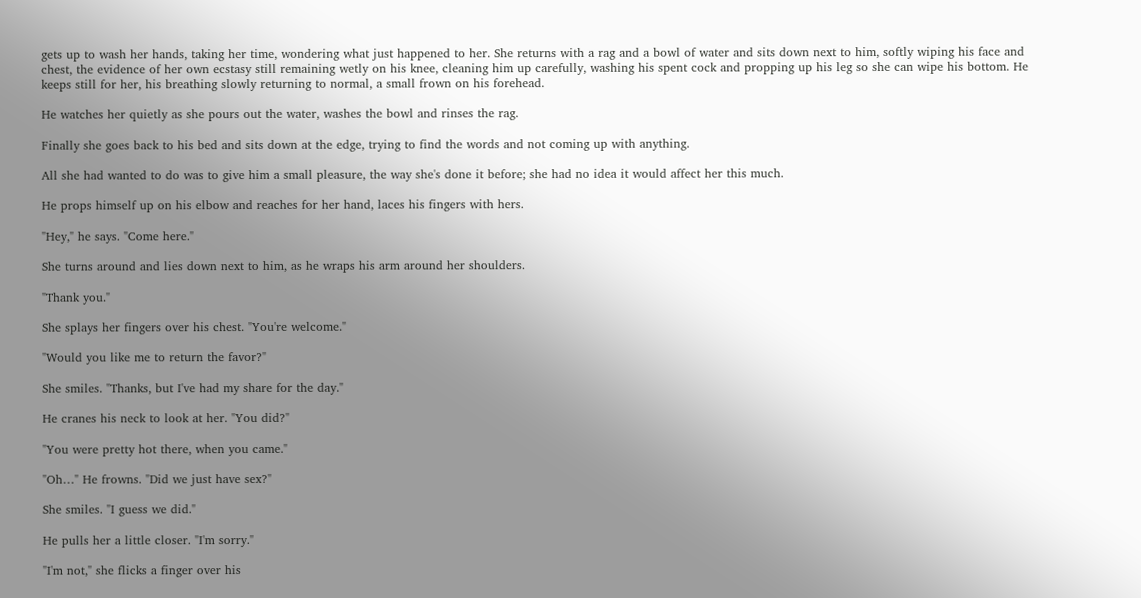gets up to wash her hands, taking her time, wondering what just happened to her. She returns with a rag and a bowl of water and sits down next to him, softly wiping his face and chest, the evidence of her own ecstasy still remaining wetly on his knee, cleaning him up carefully, washing his spent cock and propping up his leg so she can wipe his bottom. He keeps still for her, his breathing slowly returning to normal, a small frown on his forehead.

He watches her quietly as she pours out the water, washes the bowl and rinses the rag.

Finally she goes back to his bed and sits down at the edge, trying to find the words and not coming up with anything.

All she had wanted to do was to give him a small pleasure, the way she's done it before; she had no idea it would affect her this much.

He props himself up on his elbow and reaches for her hand, laces his fingers with hers.

"Hey," he says. "Come here."

She turns around and lies down next to him, as he wraps his arm around her shoulders.

"Thank you."

She splays her fingers over his chest. "You're welcome."

"Would you like me to return the favor?"

She smiles. "Thanks, but I've had my share for the day."

He cranes his neck to look at her. "You did?"

"You were pretty hot there, when you came."

"Oh…" He frowns. "Did we just have sex?"

She smiles. "I guess we did."

He pulls her a little closer. "I'm sorry."

"I'm not," she flicks a finger over his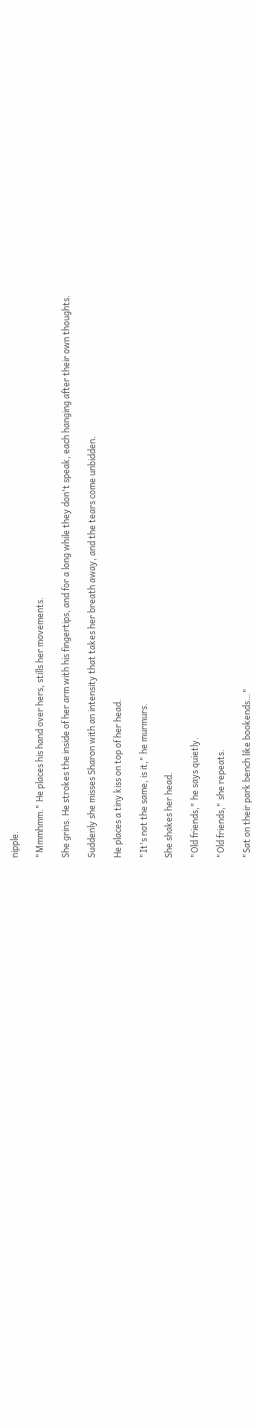nipple.

"Mmmhmm." He places his hand over hers, stills her movements.

She grins. He strokes the inside of her arm with his fingertips, and for a long while they don't speak, each hanging after their own thoughts.

Suddenly she misses Sharon with an intensity that takes her breath away, and the tears come unbidden.

He places a tiny kiss on top of her head.

"It's not the same, is it," he murmurs.

She shakes her head.

"Old friends," he says quietly.

"Old friends," she repeats.

"Sat on their park bench like bookends…"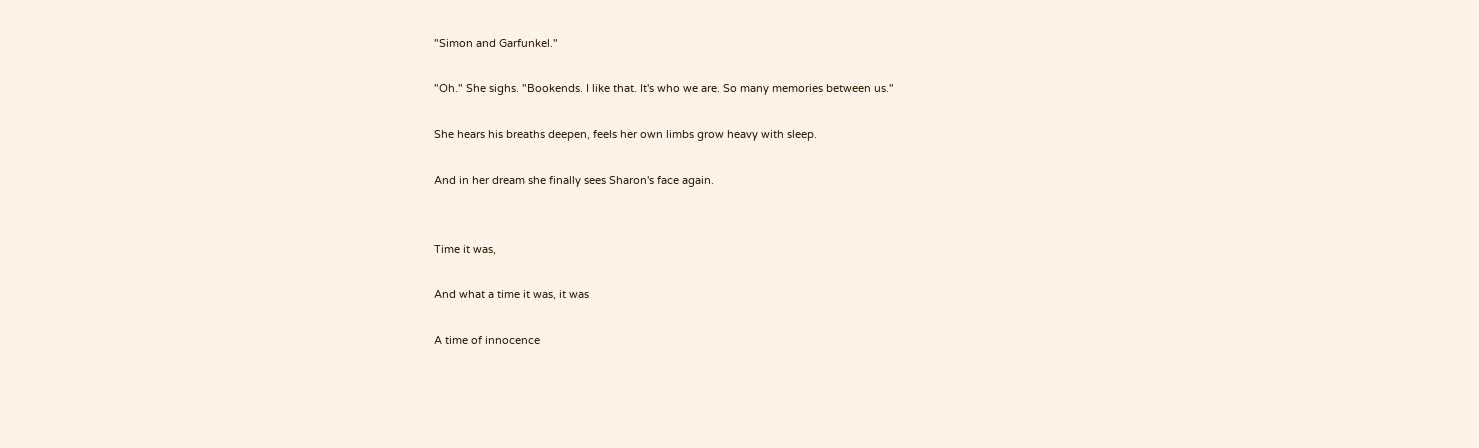"Simon and Garfunkel."

"Oh." She sighs. "Bookends. I like that. It's who we are. So many memories between us."

She hears his breaths deepen, feels her own limbs grow heavy with sleep.

And in her dream she finally sees Sharon's face again.


Time it was,

And what a time it was, it was

A time of innocence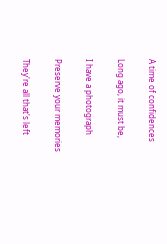A time of confidences

Long ago, it must be,

I have a photograph

Preserve your memories

They're all that's left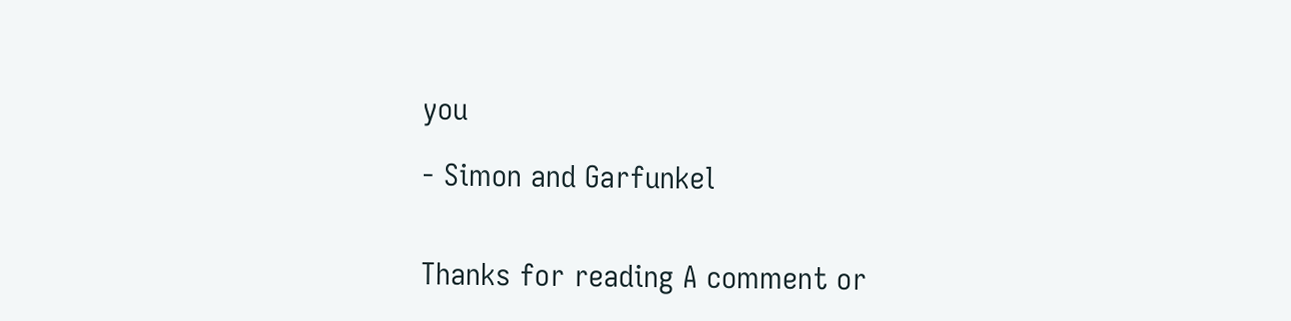you

- Simon and Garfunkel


Thanks for reading A comment or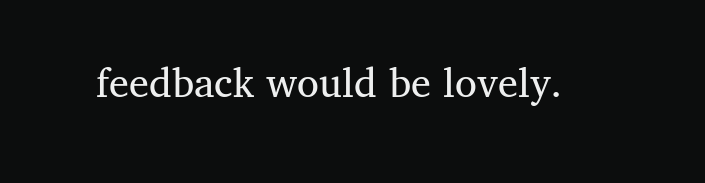feedback would be lovely.